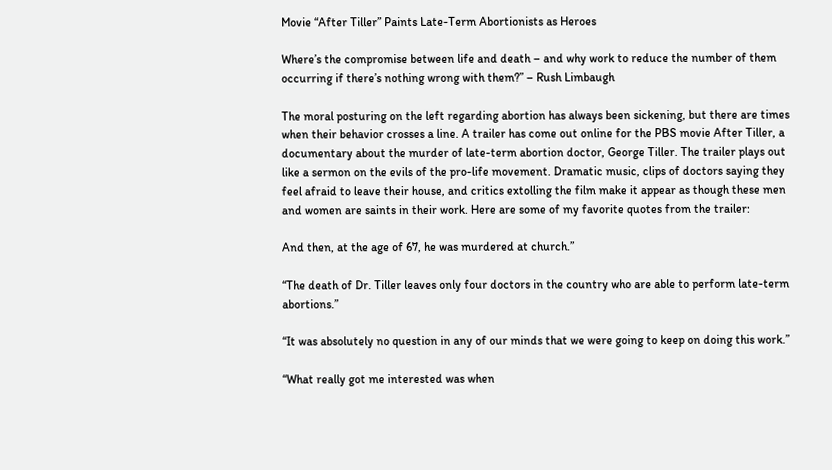Movie “After Tiller” Paints Late-Term Abortionists as Heroes

Where’s the compromise between life and death – and why work to reduce the number of them occurring if there’s nothing wrong with them?” – Rush Limbaugh

The moral posturing on the left regarding abortion has always been sickening, but there are times when their behavior crosses a line. A trailer has come out online for the PBS movie After Tiller, a documentary about the murder of late-term abortion doctor, George Tiller. The trailer plays out like a sermon on the evils of the pro-life movement. Dramatic music, clips of doctors saying they feel afraid to leave their house, and critics extolling the film make it appear as though these men and women are saints in their work. Here are some of my favorite quotes from the trailer:

And then, at the age of 67, he was murdered at church.”

“The death of Dr. Tiller leaves only four doctors in the country who are able to perform late-term abortions.”

“It was absolutely no question in any of our minds that we were going to keep on doing this work.”

“What really got me interested was when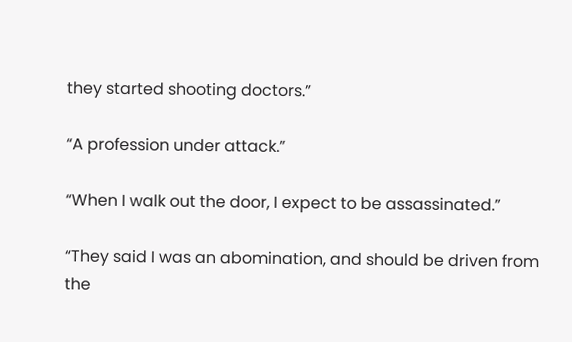they started shooting doctors.”

“A profession under attack.”

“When I walk out the door, I expect to be assassinated.”

“They said I was an abomination, and should be driven from the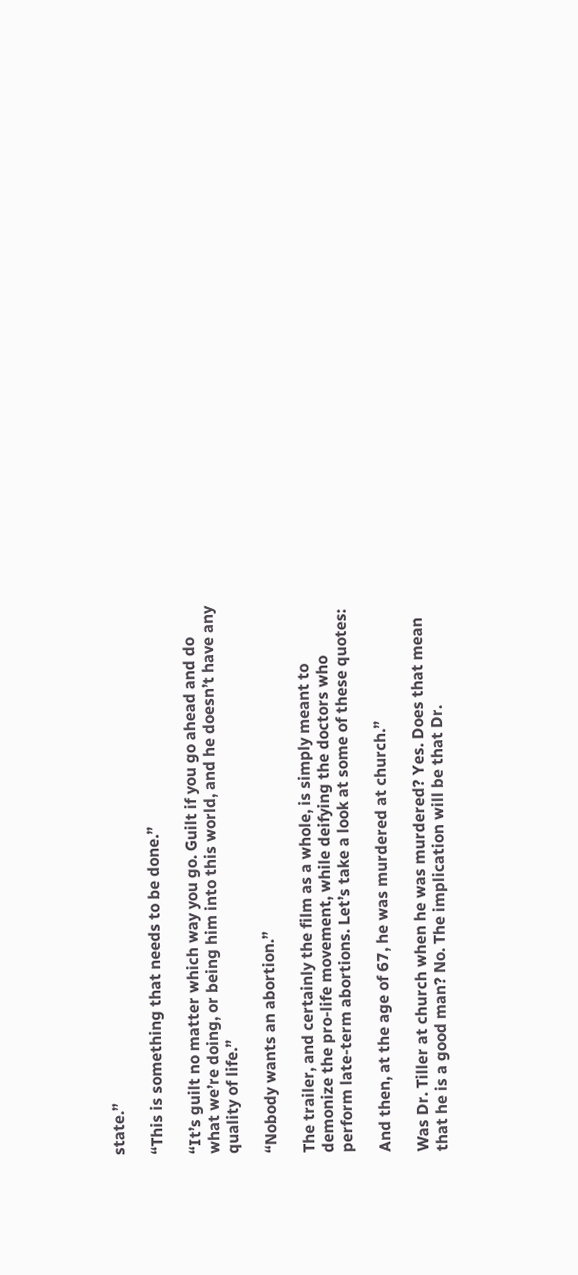state.”

“This is something that needs to be done.”

“It’s guilt no matter which way you go. Guilt if you go ahead and do what we’re doing, or being him into this world, and he doesn’t have any quality of life.”

“Nobody wants an abortion.”

The trailer, and certainly the film as a whole, is simply meant to demonize the pro-life movement, while deifying the doctors who perform late-term abortions. Let’s take a look at some of these quotes:

And then, at the age of 67, he was murdered at church.”

Was Dr. Tiller at church when he was murdered? Yes. Does that mean that he is a good man? No. The implication will be that Dr.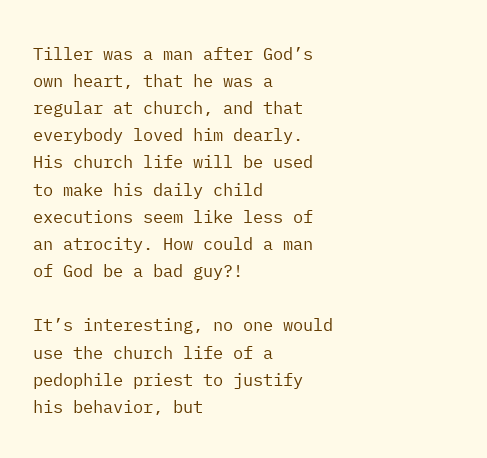Tiller was a man after God’s own heart, that he was a regular at church, and that everybody loved him dearly. His church life will be used to make his daily child executions seem like less of an atrocity. How could a man of God be a bad guy?!

It’s interesting, no one would use the church life of a pedophile priest to justify his behavior, but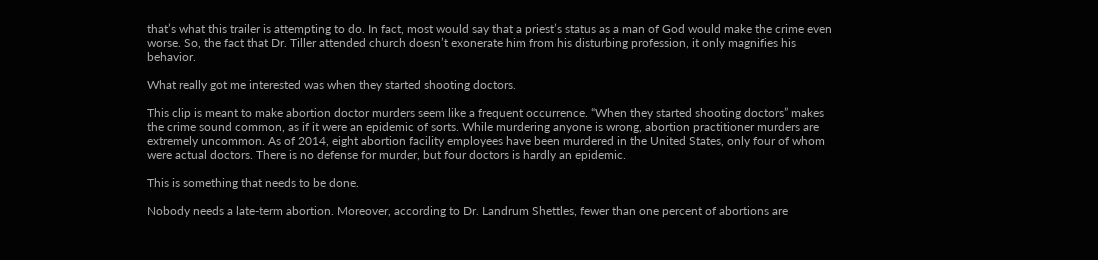that’s what this trailer is attempting to do. In fact, most would say that a priest’s status as a man of God would make the crime even worse. So, the fact that Dr. Tiller attended church doesn’t exonerate him from his disturbing profession, it only magnifies his behavior.

What really got me interested was when they started shooting doctors.

This clip is meant to make abortion doctor murders seem like a frequent occurrence. “When they started shooting doctors” makes the crime sound common, as if it were an epidemic of sorts. While murdering anyone is wrong, abortion practitioner murders are extremely uncommon. As of 2014, eight abortion facility employees have been murdered in the United States, only four of whom were actual doctors. There is no defense for murder, but four doctors is hardly an epidemic.

This is something that needs to be done.

Nobody needs a late-term abortion. Moreover, according to Dr. Landrum Shettles, fewer than one percent of abortions are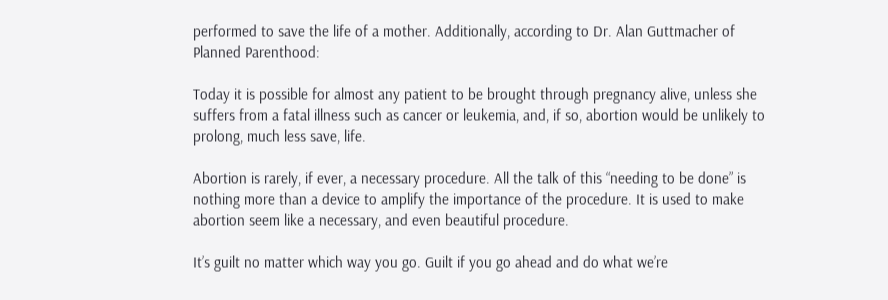performed to save the life of a mother. Additionally, according to Dr. Alan Guttmacher of Planned Parenthood:

Today it is possible for almost any patient to be brought through pregnancy alive, unless she suffers from a fatal illness such as cancer or leukemia, and, if so, abortion would be unlikely to prolong, much less save, life.

Abortion is rarely, if ever, a necessary procedure. All the talk of this “needing to be done” is nothing more than a device to amplify the importance of the procedure. It is used to make abortion seem like a necessary, and even beautiful procedure.

It’s guilt no matter which way you go. Guilt if you go ahead and do what we’re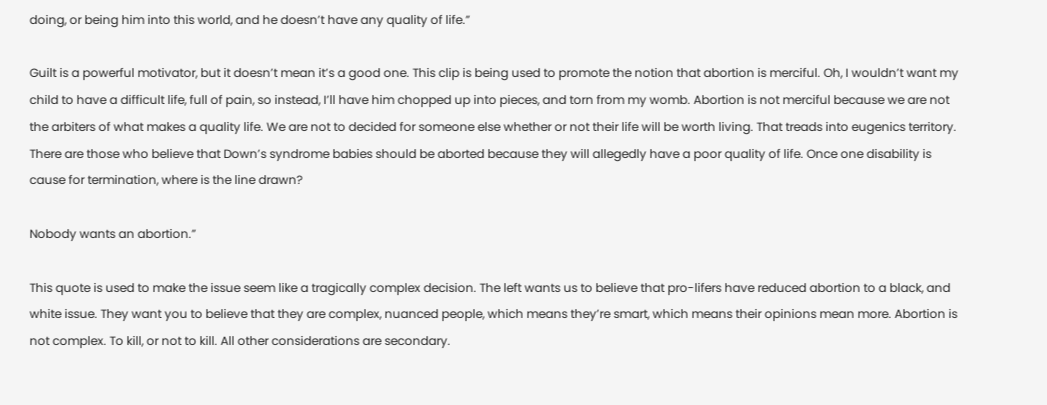doing, or being him into this world, and he doesn’t have any quality of life.”

Guilt is a powerful motivator, but it doesn’t mean it’s a good one. This clip is being used to promote the notion that abortion is merciful. Oh, I wouldn’t want my child to have a difficult life, full of pain, so instead, I’ll have him chopped up into pieces, and torn from my womb. Abortion is not merciful because we are not the arbiters of what makes a quality life. We are not to decided for someone else whether or not their life will be worth living. That treads into eugenics territory. There are those who believe that Down’s syndrome babies should be aborted because they will allegedly have a poor quality of life. Once one disability is cause for termination, where is the line drawn?

Nobody wants an abortion.”

This quote is used to make the issue seem like a tragically complex decision. The left wants us to believe that pro-lifers have reduced abortion to a black, and white issue. They want you to believe that they are complex, nuanced people, which means they’re smart, which means their opinions mean more. Abortion is not complex. To kill, or not to kill. All other considerations are secondary.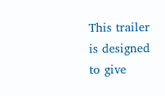This trailer is designed to give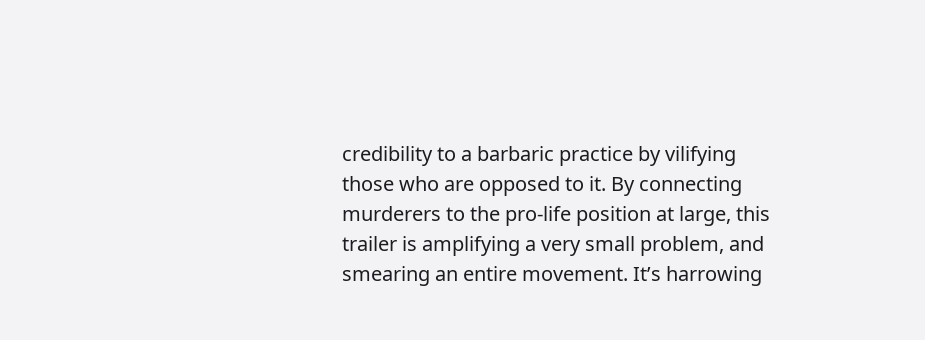credibility to a barbaric practice by vilifying those who are opposed to it. By connecting murderers to the pro-life position at large, this trailer is amplifying a very small problem, and smearing an entire movement. It’s harrowing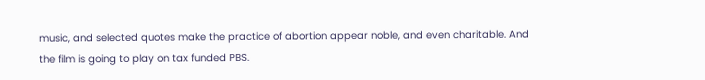music, and selected quotes make the practice of abortion appear noble, and even charitable. And the film is going to play on tax funded PBS.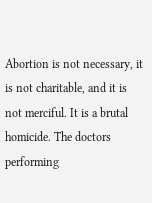Abortion is not necessary, it is not charitable, and it is not merciful. It is a brutal homicide. The doctors performing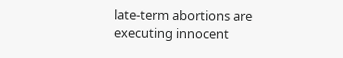late-term abortions are executing innocent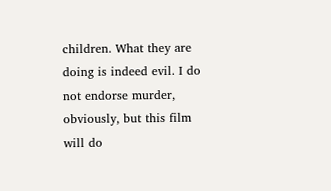children. What they are doing is indeed evil. I do not endorse murder, obviously, but this film will do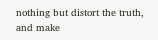nothing but distort the truth, and make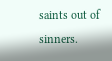saints out of sinners.